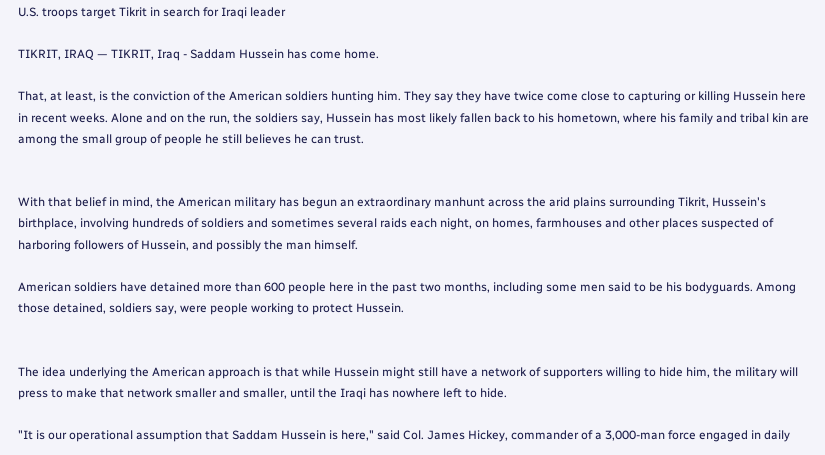U.S. troops target Tikrit in search for Iraqi leader

TIKRIT, IRAQ — TIKRIT, Iraq - Saddam Hussein has come home.

That, at least, is the conviction of the American soldiers hunting him. They say they have twice come close to capturing or killing Hussein here in recent weeks. Alone and on the run, the soldiers say, Hussein has most likely fallen back to his hometown, where his family and tribal kin are among the small group of people he still believes he can trust.


With that belief in mind, the American military has begun an extraordinary manhunt across the arid plains surrounding Tikrit, Hussein's birthplace, involving hundreds of soldiers and sometimes several raids each night, on homes, farmhouses and other places suspected of harboring followers of Hussein, and possibly the man himself.

American soldiers have detained more than 600 people here in the past two months, including some men said to be his bodyguards. Among those detained, soldiers say, were people working to protect Hussein.


The idea underlying the American approach is that while Hussein might still have a network of supporters willing to hide him, the military will press to make that network smaller and smaller, until the Iraqi has nowhere left to hide.

"It is our operational assumption that Saddam Hussein is here," said Col. James Hickey, commander of a 3,000-man force engaged in daily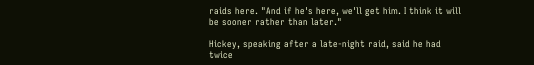raids here. "And if he's here, we'll get him. I think it will be sooner rather than later."

Hickey, speaking after a late-night raid, said he had twice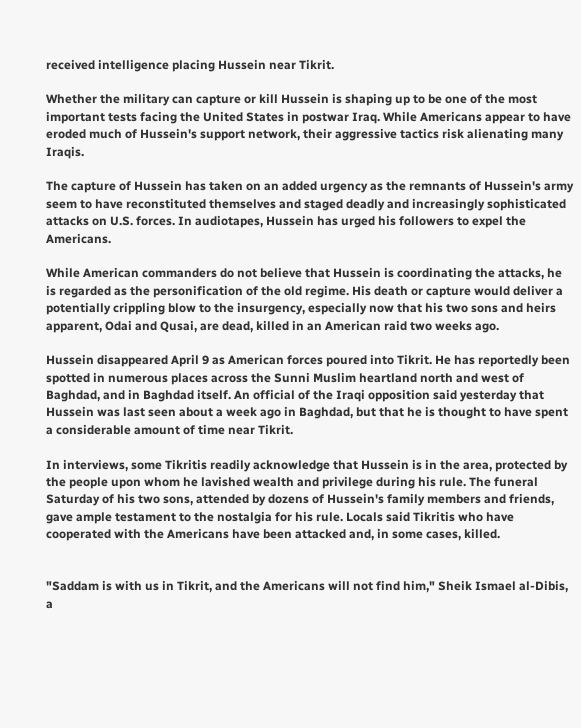received intelligence placing Hussein near Tikrit.

Whether the military can capture or kill Hussein is shaping up to be one of the most important tests facing the United States in postwar Iraq. While Americans appear to have eroded much of Hussein's support network, their aggressive tactics risk alienating many Iraqis.

The capture of Hussein has taken on an added urgency as the remnants of Hussein's army seem to have reconstituted themselves and staged deadly and increasingly sophisticated attacks on U.S. forces. In audiotapes, Hussein has urged his followers to expel the Americans.

While American commanders do not believe that Hussein is coordinating the attacks, he is regarded as the personification of the old regime. His death or capture would deliver a potentially crippling blow to the insurgency, especially now that his two sons and heirs apparent, Odai and Qusai, are dead, killed in an American raid two weeks ago.

Hussein disappeared April 9 as American forces poured into Tikrit. He has reportedly been spotted in numerous places across the Sunni Muslim heartland north and west of Baghdad, and in Baghdad itself. An official of the Iraqi opposition said yesterday that Hussein was last seen about a week ago in Baghdad, but that he is thought to have spent a considerable amount of time near Tikrit.

In interviews, some Tikritis readily acknowledge that Hussein is in the area, protected by the people upon whom he lavished wealth and privilege during his rule. The funeral Saturday of his two sons, attended by dozens of Hussein's family members and friends, gave ample testament to the nostalgia for his rule. Locals said Tikritis who have cooperated with the Americans have been attacked and, in some cases, killed.


"Saddam is with us in Tikrit, and the Americans will not find him," Sheik Ismael al-Dibis, a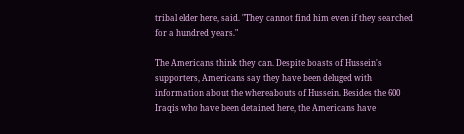tribal elder here, said. "They cannot find him even if they searched for a hundred years."

The Americans think they can. Despite boasts of Hussein's supporters, Americans say they have been deluged with information about the whereabouts of Hussein. Besides the 600 Iraqis who have been detained here, the Americans have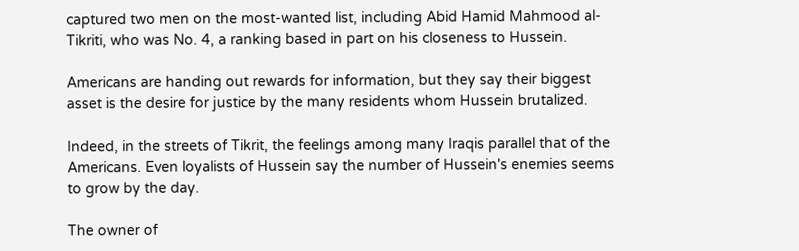captured two men on the most-wanted list, including Abid Hamid Mahmood al-Tikriti, who was No. 4, a ranking based in part on his closeness to Hussein.

Americans are handing out rewards for information, but they say their biggest asset is the desire for justice by the many residents whom Hussein brutalized.

Indeed, in the streets of Tikrit, the feelings among many Iraqis parallel that of the Americans. Even loyalists of Hussein say the number of Hussein's enemies seems to grow by the day.

The owner of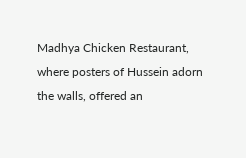Madhya Chicken Restaurant, where posters of Hussein adorn the walls, offered an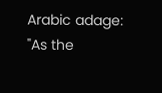Arabic adage: "As the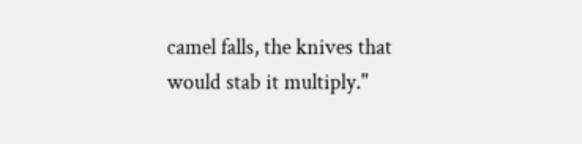camel falls, the knives that would stab it multiply."